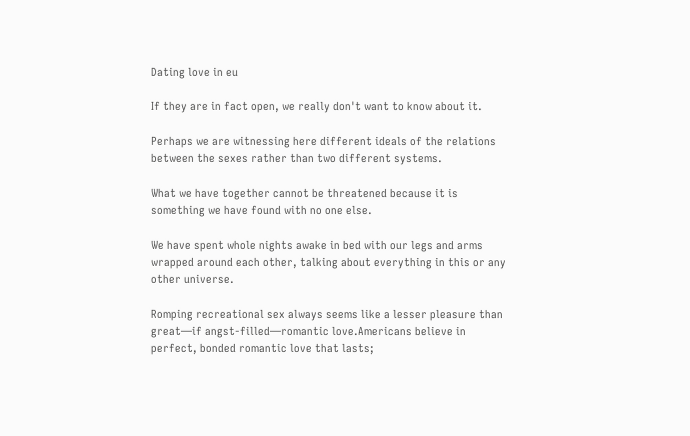Dating love in eu

If they are in fact open, we really don't want to know about it.

Perhaps we are witnessing here different ideals of the relations between the sexes rather than two different systems.

What we have together cannot be threatened because it is something we have found with no one else.

We have spent whole nights awake in bed with our legs and arms wrapped around each other, talking about everything in this or any other universe.

Romping recreational sex always seems like a lesser pleasure than great—if angst-filled—romantic love.Americans believe in perfect, bonded romantic love that lasts;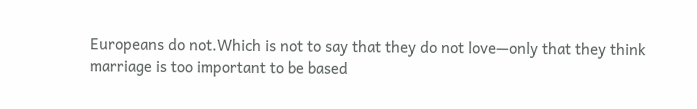Europeans do not.Which is not to say that they do not love—only that they think marriage is too important to be based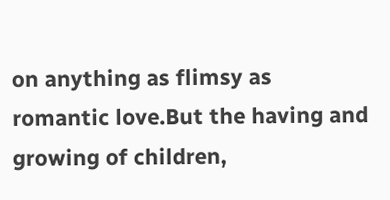on anything as flimsy as romantic love.But the having and growing of children,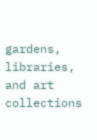gardens, libraries, and art collections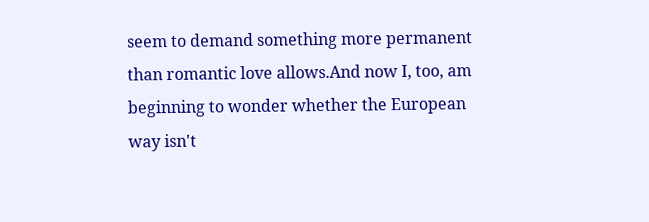seem to demand something more permanent than romantic love allows.And now I, too, am beginning to wonder whether the European way isn't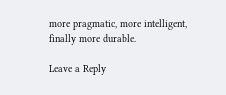more pragmatic, more intelligent, finally more durable.

Leave a Reply